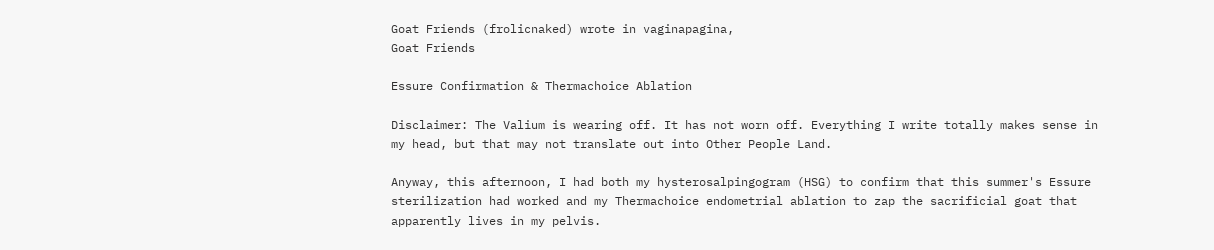Goat Friends (frolicnaked) wrote in vaginapagina,
Goat Friends

Essure Confirmation & Thermachoice Ablation

Disclaimer: The Valium is wearing off. It has not worn off. Everything I write totally makes sense in my head, but that may not translate out into Other People Land.

Anyway, this afternoon, I had both my hysterosalpingogram (HSG) to confirm that this summer's Essure sterilization had worked and my Thermachoice endometrial ablation to zap the sacrificial goat that apparently lives in my pelvis.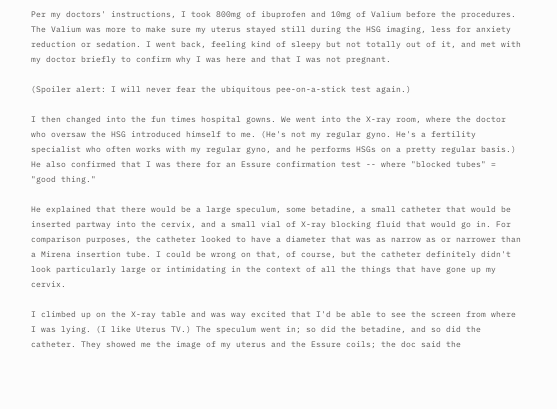Per my doctors' instructions, I took 800mg of ibuprofen and 10mg of Valium before the procedures. The Valium was more to make sure my uterus stayed still during the HSG imaging, less for anxiety reduction or sedation. I went back, feeling kind of sleepy but not totally out of it, and met with my doctor briefly to confirm why I was here and that I was not pregnant.

(Spoiler alert: I will never fear the ubiquitous pee-on-a-stick test again.)

I then changed into the fun times hospital gowns. We went into the X-ray room, where the doctor who oversaw the HSG introduced himself to me. (He's not my regular gyno. He's a fertility specialist who often works with my regular gyno, and he performs HSGs on a pretty regular basis.) He also confirmed that I was there for an Essure confirmation test -- where "blocked tubes" = "good thing."

He explained that there would be a large speculum, some betadine, a small catheter that would be inserted partway into the cervix, and a small vial of X-ray blocking fluid that would go in. For comparison purposes, the catheter looked to have a diameter that was as narrow as or narrower than a Mirena insertion tube. I could be wrong on that, of course, but the catheter definitely didn't look particularly large or intimidating in the context of all the things that have gone up my cervix.

I climbed up on the X-ray table and was way excited that I'd be able to see the screen from where I was lying. (I like Uterus TV.) The speculum went in; so did the betadine, and so did the catheter. They showed me the image of my uterus and the Essure coils; the doc said the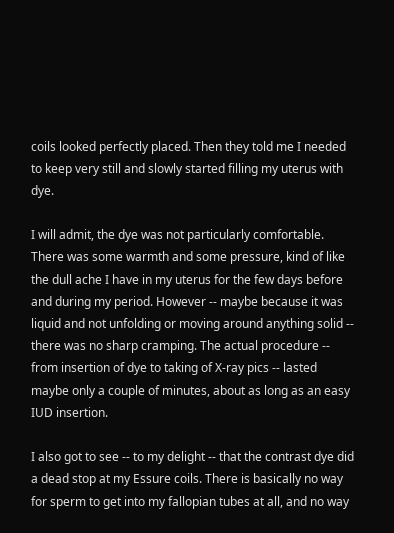coils looked perfectly placed. Then they told me I needed to keep very still and slowly started filling my uterus with dye.

I will admit, the dye was not particularly comfortable. There was some warmth and some pressure, kind of like the dull ache I have in my uterus for the few days before and during my period. However -- maybe because it was liquid and not unfolding or moving around anything solid -- there was no sharp cramping. The actual procedure -- from insertion of dye to taking of X-ray pics -- lasted maybe only a couple of minutes, about as long as an easy IUD insertion.

I also got to see -- to my delight -- that the contrast dye did a dead stop at my Essure coils. There is basically no way for sperm to get into my fallopian tubes at all, and no way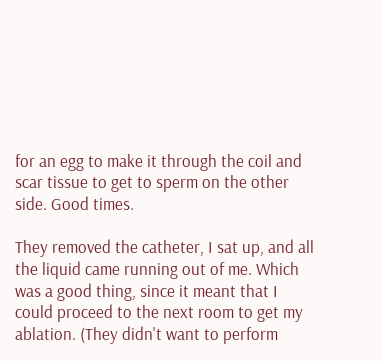for an egg to make it through the coil and scar tissue to get to sperm on the other side. Good times.

They removed the catheter, I sat up, and all the liquid came running out of me. Which was a good thing, since it meant that I could proceed to the next room to get my ablation. (They didn't want to perform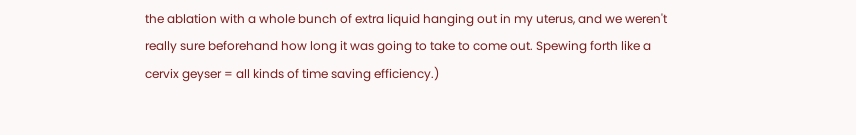the ablation with a whole bunch of extra liquid hanging out in my uterus, and we weren't really sure beforehand how long it was going to take to come out. Spewing forth like a cervix geyser = all kinds of time saving efficiency.)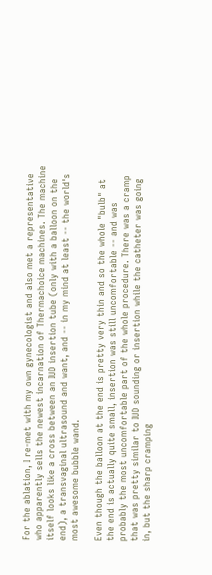For the ablation, I re-met with my own gynecologist and also met a representative who apparently sells the newest incarnation of Thermachoice machines. The machine itself looks like a cross between an IUD insertion tube (only with a balloon on the end), a transvaginal ultrasound and want, and -- in my mind at least -- the world's most awesome bubble wand.

Even though the balloon at the end is pretty very thin and so the whole "bulb" at the end is actually quite small, insertion was still uncomfortable -- and was probably the most uncomfortable part of the whole procedure. There was a cramp that was pretty similar to IUD sounding or insertion while the catheter was going in, but the sharp cramping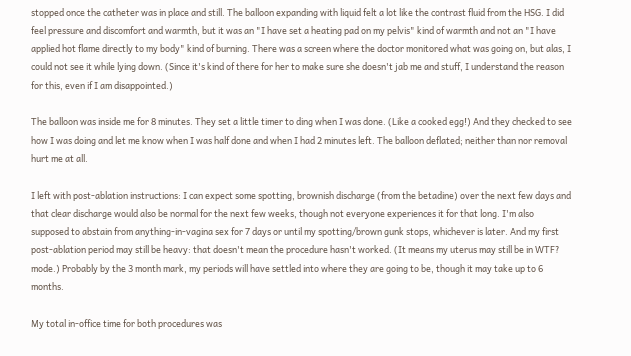stopped once the catheter was in place and still. The balloon expanding with liquid felt a lot like the contrast fluid from the HSG. I did feel pressure and discomfort and warmth, but it was an "I have set a heating pad on my pelvis" kind of warmth and not an "I have applied hot flame directly to my body" kind of burning. There was a screen where the doctor monitored what was going on, but alas, I could not see it while lying down. (Since it's kind of there for her to make sure she doesn't jab me and stuff, I understand the reason for this, even if I am disappointed.)

The balloon was inside me for 8 minutes. They set a little timer to ding when I was done. (Like a cooked egg!) And they checked to see how I was doing and let me know when I was half done and when I had 2 minutes left. The balloon deflated; neither than nor removal hurt me at all.

I left with post-ablation instructions: I can expect some spotting, brownish discharge (from the betadine) over the next few days and that clear discharge would also be normal for the next few weeks, though not everyone experiences it for that long. I'm also supposed to abstain from anything-in-vagina sex for 7 days or until my spotting/brown gunk stops, whichever is later. And my first post-ablation period may still be heavy: that doesn't mean the procedure hasn't worked. (It means my uterus may still be in WTF? mode.) Probably by the 3 month mark, my periods will have settled into where they are going to be, though it may take up to 6 months.

My total in-office time for both procedures was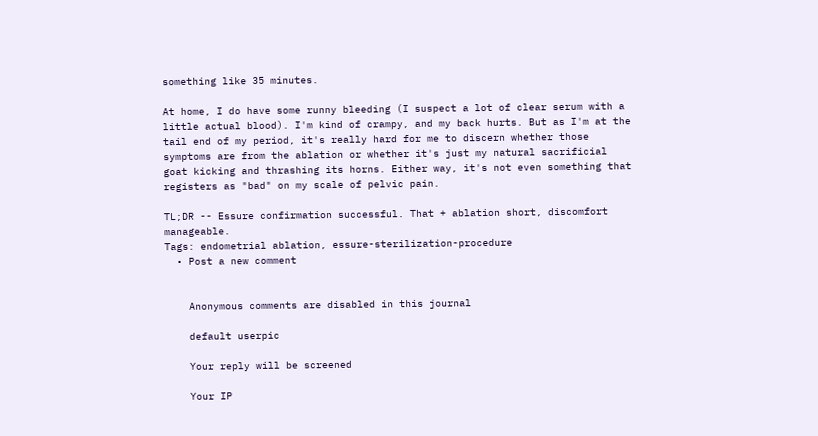something like 35 minutes.

At home, I do have some runny bleeding (I suspect a lot of clear serum with a little actual blood). I'm kind of crampy, and my back hurts. But as I'm at the tail end of my period, it's really hard for me to discern whether those symptoms are from the ablation or whether it's just my natural sacrificial goat kicking and thrashing its horns. Either way, it's not even something that registers as "bad" on my scale of pelvic pain.

TL;DR -- Essure confirmation successful. That + ablation short, discomfort manageable.
Tags: endometrial ablation, essure-sterilization-procedure
  • Post a new comment


    Anonymous comments are disabled in this journal

    default userpic

    Your reply will be screened

    Your IP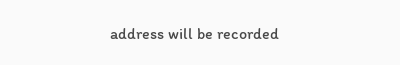address will be recorded